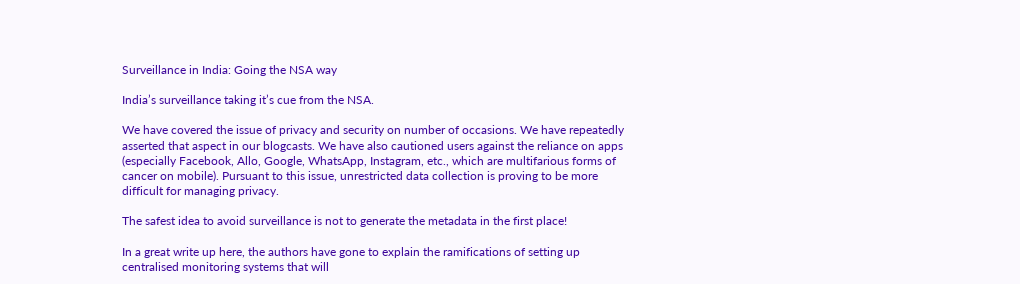Surveillance in India: Going the NSA way

India’s surveillance taking it’s cue from the NSA.

We have covered the issue of privacy and security on number of occasions. We have repeatedly asserted that aspect in our blogcasts. We have also cautioned users against the reliance on apps (especially Facebook, Allo, Google, WhatsApp, Instagram, etc., which are multifarious forms of cancer on mobile). Pursuant to this issue, unrestricted data collection is proving to be more difficult for managing privacy.

The safest idea to avoid surveillance is not to generate the metadata in the first place!

In a great write up here, the authors have gone to explain the ramifications of setting up centralised monitoring systems that will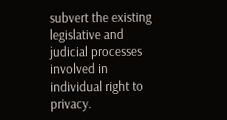subvert the existing legislative and judicial processes involved in individual right to privacy.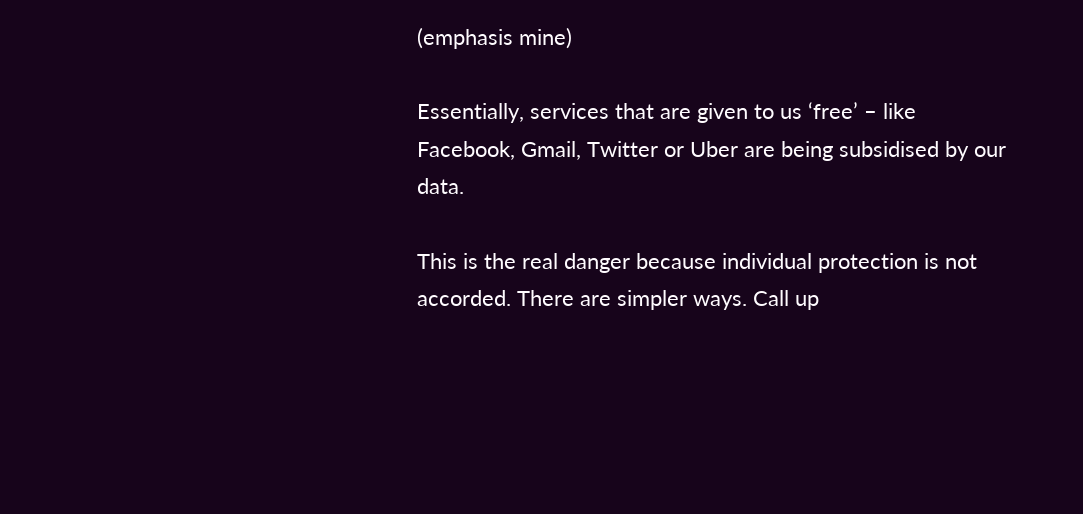(emphasis mine)

Essentially, services that are given to us ‘free’ – like Facebook, Gmail, Twitter or Uber are being subsidised by our data.

This is the real danger because individual protection is not accorded. There are simpler ways. Call up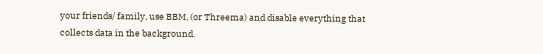your friends/ family, use BBM, (or Threema) and disable everything that collects data in the background.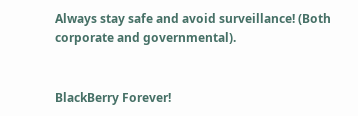Always stay safe and avoid surveillance! (Both corporate and governmental).


BlackBerry Forever!